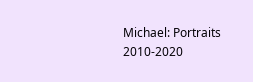Michael: Portraits 2010-2020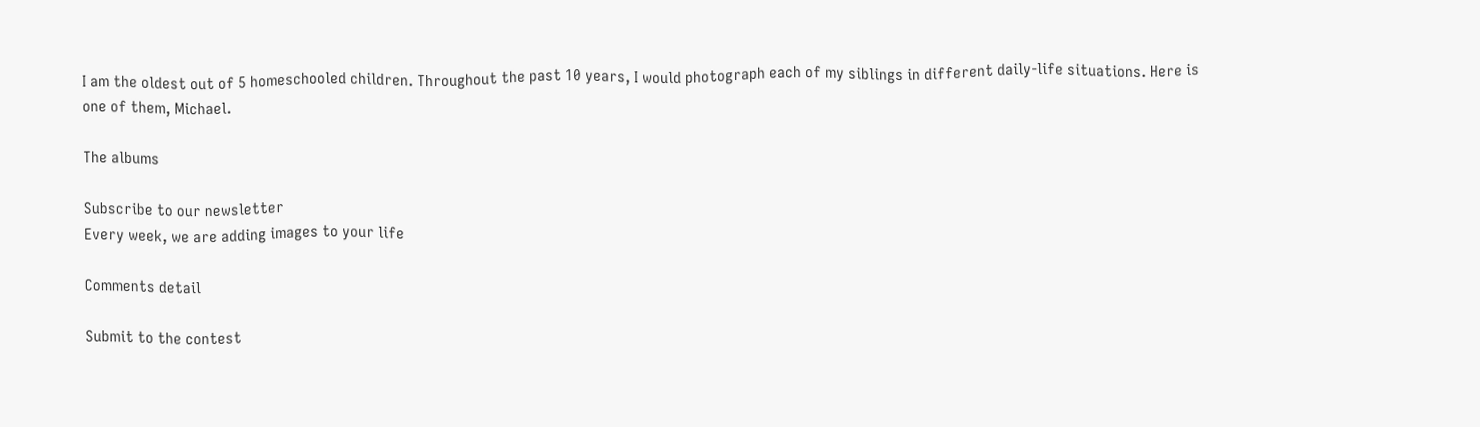I am the oldest out of 5 homeschooled children. Throughout the past 10 years, I would photograph each of my siblings in different daily-life situations. Here is one of them, Michael.

The albums

Subscribe to our newsletter
Every week, we are adding images to your life

Comments detail

Submit to the contest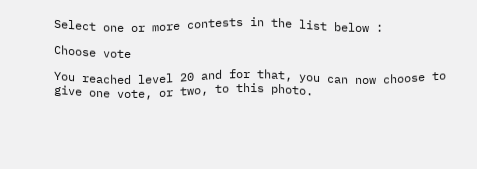Select one or more contests in the list below :

Choose vote

You reached level 20 and for that, you can now choose to give one vote, or two, to this photo.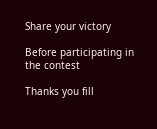Share your victory

Before participating in the contest

Thanks you fill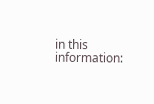in this information: